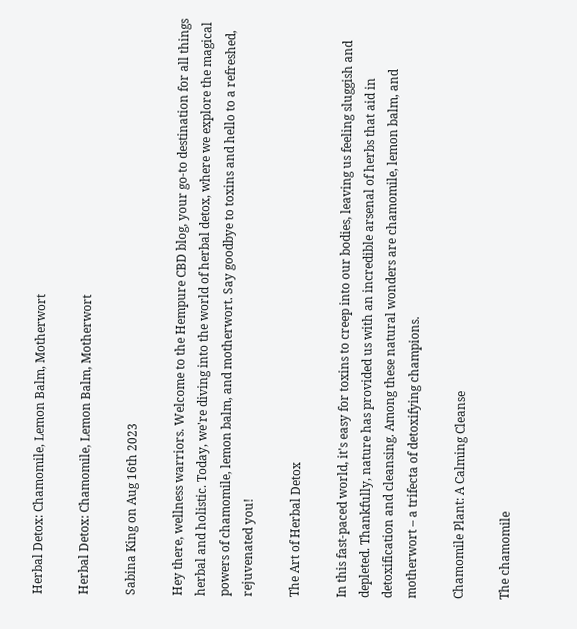Herbal Detox: Chamomile, Lemon Balm, Motherwort

Herbal Detox: Chamomile, Lemon Balm, Motherwort

Sabina King on Aug 16th 2023

Hey there, wellness warriors. Welcome to the Hempure CBD blog, your go-to destination for all things herbal and holistic. Today, we're diving into the world of herbal detox, where we explore the magical powers of chamomile, lemon balm, and motherwort. Say goodbye to toxins and hello to a refreshed, rejuvenated you!

The Art of Herbal Detox

In this fast-paced world, it's easy for toxins to creep into our bodies, leaving us feeling sluggish and depleted. Thankfully, nature has provided us with an incredible arsenal of herbs that aid in detoxification and cleansing. Among these natural wonders are chamomile, lemon balm, and motherwort – a trifecta of detoxifying champions.

Chamomile Plant: A Calming Cleanse

The chamomile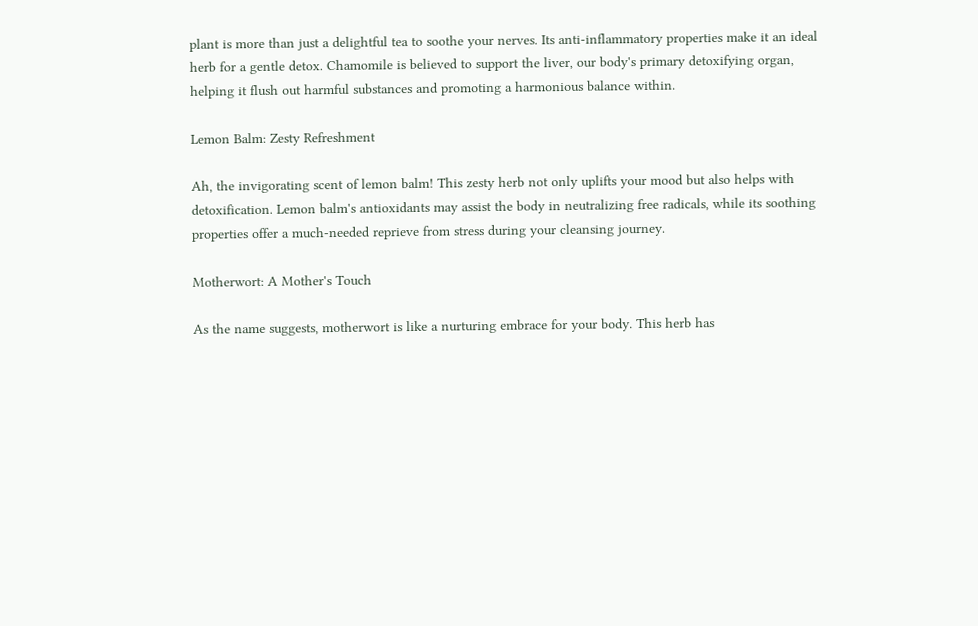plant is more than just a delightful tea to soothe your nerves. Its anti-inflammatory properties make it an ideal herb for a gentle detox. Chamomile is believed to support the liver, our body's primary detoxifying organ, helping it flush out harmful substances and promoting a harmonious balance within.

Lemon Balm: Zesty Refreshment

Ah, the invigorating scent of lemon balm! This zesty herb not only uplifts your mood but also helps with detoxification. Lemon balm's antioxidants may assist the body in neutralizing free radicals, while its soothing properties offer a much-needed reprieve from stress during your cleansing journey.

Motherwort: A Mother's Touch

As the name suggests, motherwort is like a nurturing embrace for your body. This herb has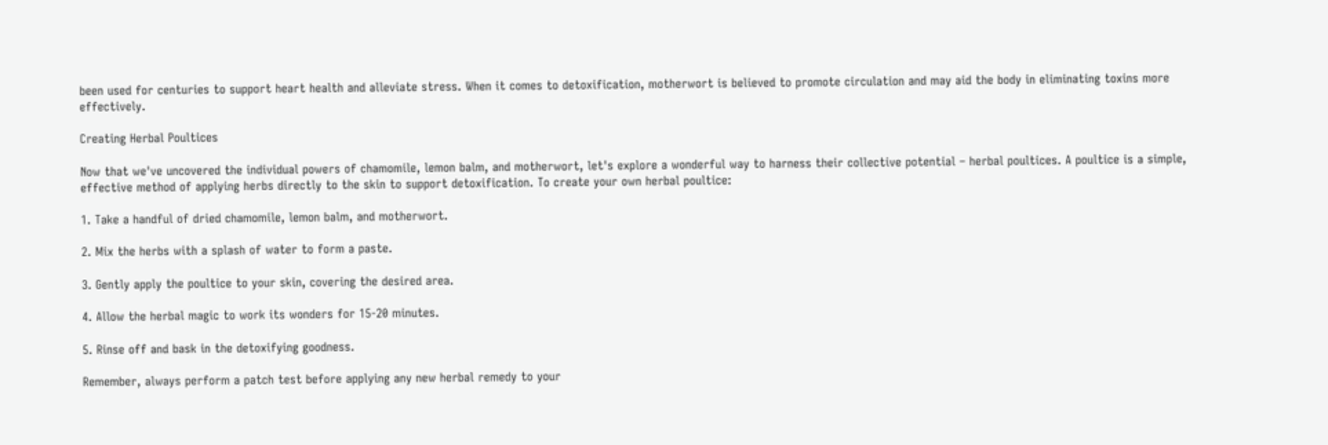been used for centuries to support heart health and alleviate stress. When it comes to detoxification, motherwort is believed to promote circulation and may aid the body in eliminating toxins more effectively.

Creating Herbal Poultices

Now that we've uncovered the individual powers of chamomile, lemon balm, and motherwort, let's explore a wonderful way to harness their collective potential – herbal poultices. A poultice is a simple, effective method of applying herbs directly to the skin to support detoxification. To create your own herbal poultice:

1. Take a handful of dried chamomile, lemon balm, and motherwort.

2. Mix the herbs with a splash of water to form a paste.

3. Gently apply the poultice to your skin, covering the desired area.

4. Allow the herbal magic to work its wonders for 15-20 minutes.

5. Rinse off and bask in the detoxifying goodness.

Remember, always perform a patch test before applying any new herbal remedy to your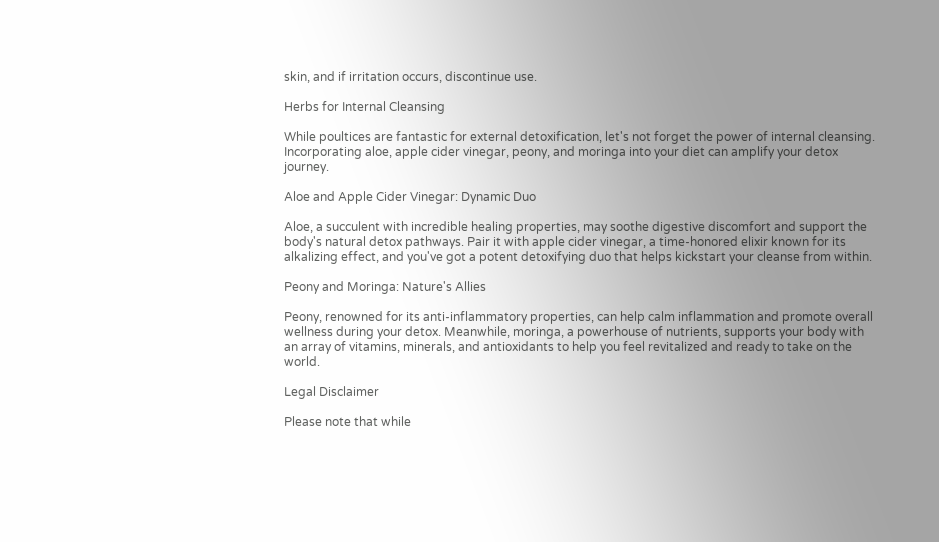skin, and if irritation occurs, discontinue use.

Herbs for Internal Cleansing

While poultices are fantastic for external detoxification, let's not forget the power of internal cleansing. Incorporating aloe, apple cider vinegar, peony, and moringa into your diet can amplify your detox journey.

Aloe and Apple Cider Vinegar: Dynamic Duo

Aloe, a succulent with incredible healing properties, may soothe digestive discomfort and support the body's natural detox pathways. Pair it with apple cider vinegar, a time-honored elixir known for its alkalizing effect, and you've got a potent detoxifying duo that helps kickstart your cleanse from within.

Peony and Moringa: Nature's Allies

Peony, renowned for its anti-inflammatory properties, can help calm inflammation and promote overall wellness during your detox. Meanwhile, moringa, a powerhouse of nutrients, supports your body with an array of vitamins, minerals, and antioxidants to help you feel revitalized and ready to take on the world.

Legal Disclaimer

Please note that while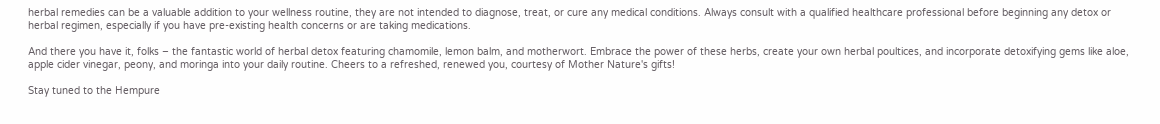herbal remedies can be a valuable addition to your wellness routine, they are not intended to diagnose, treat, or cure any medical conditions. Always consult with a qualified healthcare professional before beginning any detox or herbal regimen, especially if you have pre-existing health concerns or are taking medications.

And there you have it, folks – the fantastic world of herbal detox featuring chamomile, lemon balm, and motherwort. Embrace the power of these herbs, create your own herbal poultices, and incorporate detoxifying gems like aloe, apple cider vinegar, peony, and moringa into your daily routine. Cheers to a refreshed, renewed you, courtesy of Mother Nature's gifts!

Stay tuned to the Hempure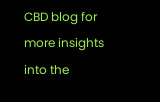CBD blog for more insights into the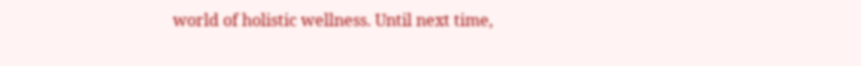world of holistic wellness. Until next time,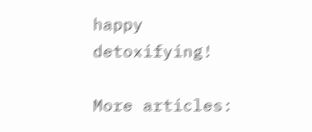happy detoxifying!

More articles: